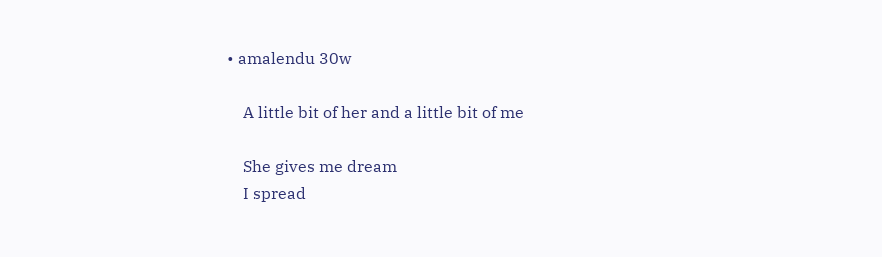• amalendu 30w

    A little bit of her and a little bit of me

    She gives me dream
    I spread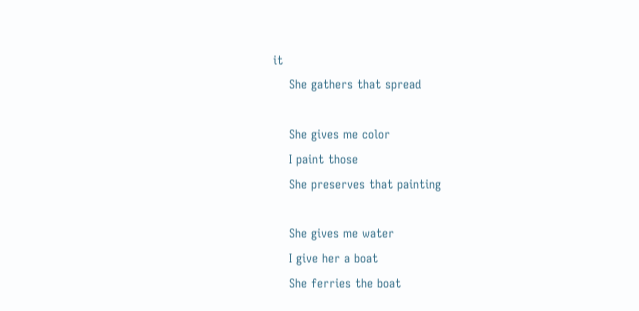it
    She gathers that spread

    She gives me color
    I paint those
    She preserves that painting

    She gives me water
    I give her a boat
    She ferries the boat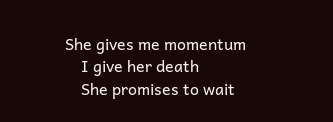She gives me momentum
    I give her death
    She promises to wait